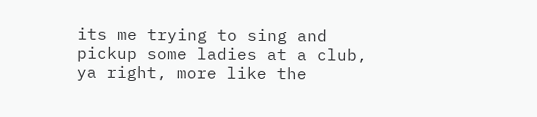its me trying to sing and pickup some ladies at a club, ya right, more like the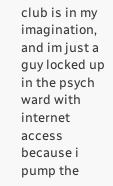club is in my imagination, and im just a guy locked up in the psych ward with internet access because i pump the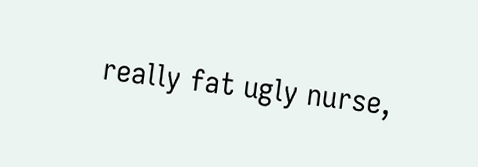really fat ugly nurse,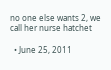no one else wants 2, we call her nurse hatchet

  • June 25, 2011